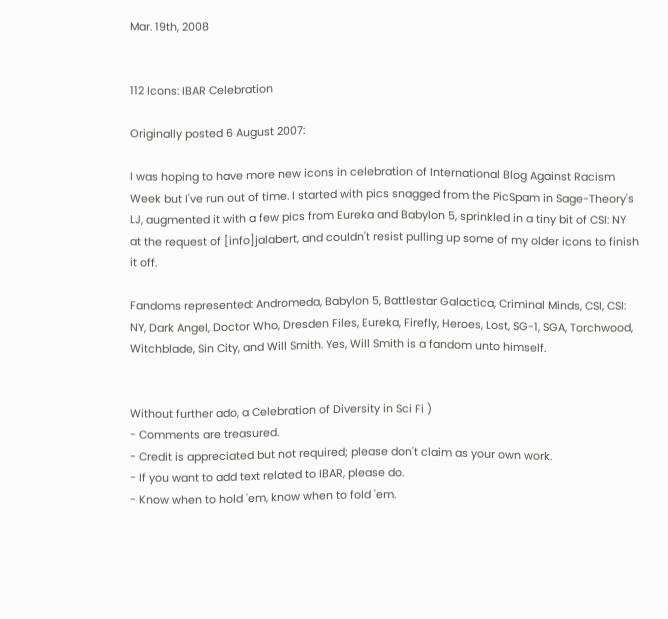Mar. 19th, 2008


112 Icons: IBAR Celebration

Originally posted 6 August 2007:

I was hoping to have more new icons in celebration of International Blog Against Racism Week but I've run out of time. I started with pics snagged from the PicSpam in Sage-Theory's LJ, augmented it with a few pics from Eureka and Babylon 5, sprinkled in a tiny bit of CSI: NY at the request of [info]jalabert, and couldn't resist pulling up some of my older icons to finish it off.

Fandoms represented: Andromeda, Babylon 5, Battlestar Galactica, Criminal Minds, CSI, CSI: NY, Dark Angel, Doctor Who, Dresden Files, Eureka, Firefly, Heroes, Lost, SG-1, SGA, Torchwood, Witchblade, Sin City, and Will Smith. Yes, Will Smith is a fandom unto himself.


Without further ado, a Celebration of Diversity in Sci Fi )
- Comments are treasured.
- Credit is appreciated but not required; please don't claim as your own work.
- If you want to add text related to IBAR, please do.
- Know when to hold 'em, know when to fold 'em.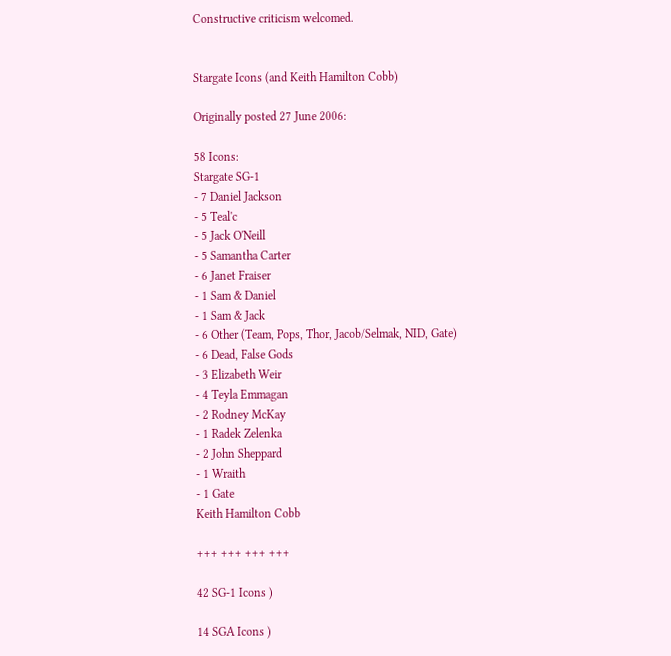Constructive criticism welcomed.


Stargate Icons (and Keith Hamilton Cobb)

Originally posted 27 June 2006:

58 Icons:
Stargate SG-1
- 7 Daniel Jackson
- 5 Teal'c
- 5 Jack O'Neill
- 5 Samantha Carter
- 6 Janet Fraiser
- 1 Sam & Daniel
- 1 Sam & Jack
- 6 Other (Team, Pops, Thor, Jacob/Selmak, NID, Gate)
- 6 Dead, False Gods
- 3 Elizabeth Weir
- 4 Teyla Emmagan
- 2 Rodney McKay
- 1 Radek Zelenka
- 2 John Sheppard
- 1 Wraith
- 1 Gate
Keith Hamilton Cobb

+++ +++ +++ +++

42 SG-1 Icons )

14 SGA Icons )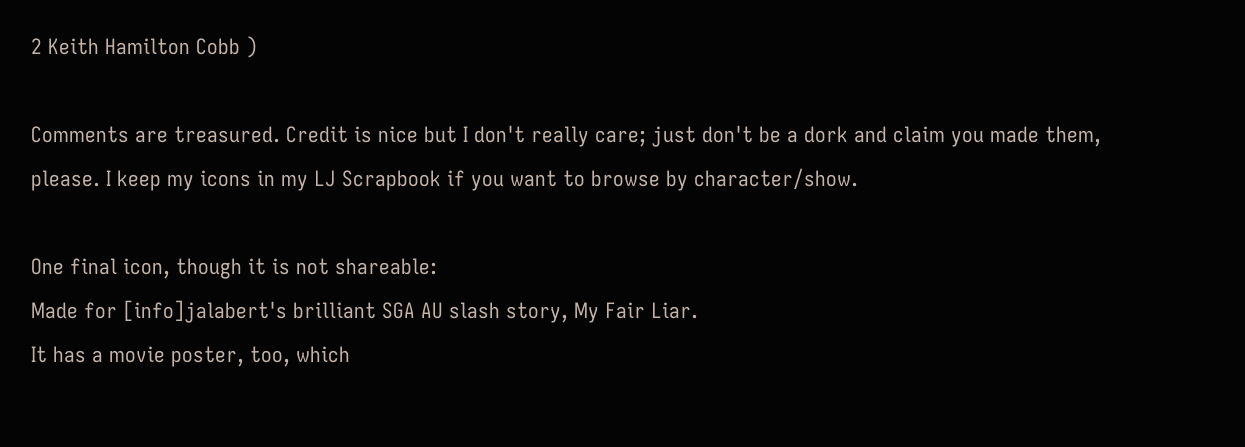2 Keith Hamilton Cobb )

Comments are treasured. Credit is nice but I don't really care; just don't be a dork and claim you made them, please. I keep my icons in my LJ Scrapbook if you want to browse by character/show.

One final icon, though it is not shareable:
Made for [info]jalabert's brilliant SGA AU slash story, My Fair Liar.
It has a movie poster, too, which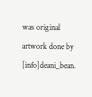was original artwork done by [info]deani_bean.